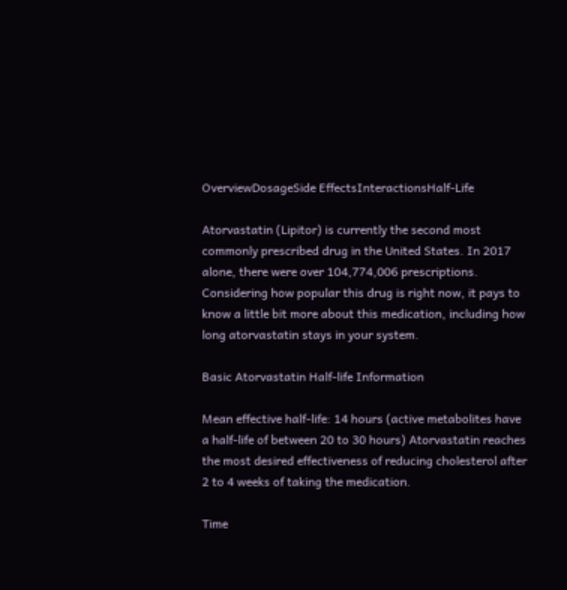OverviewDosageSide EffectsInteractionsHalf-Life

Atorvastatin (Lipitor) is currently the second most commonly prescribed drug in the United States. In 2017 alone, there were over 104,774,006 prescriptions. Considering how popular this drug is right now, it pays to know a little bit more about this medication, including how long atorvastatin stays in your system.

Basic Atorvastatin Half-life Information

Mean effective half-life: 14 hours (active metabolites have a half-life of between 20 to 30 hours) Atorvastatin reaches the most desired effectiveness of reducing cholesterol after 2 to 4 weeks of taking the medication.

Time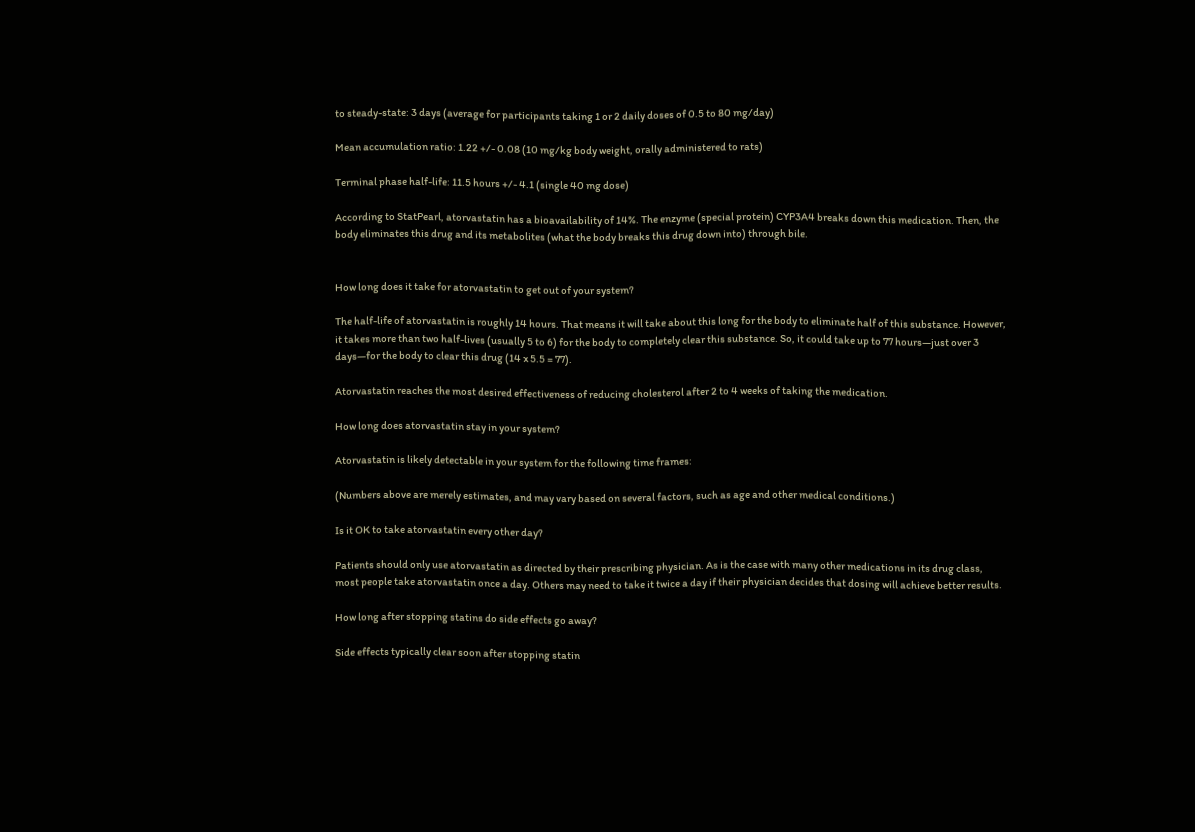to steady-state: 3 days (average for participants taking 1 or 2 daily doses of 0.5 to 80 mg/day)

Mean accumulation ratio: 1.22 +/- 0.08 (10 mg/kg body weight, orally administered to rats)

Terminal phase half-life: 11.5 hours +/- 4.1 (single 40 mg dose)

According to StatPearl, atorvastatin has a bioavailability of 14%. The enzyme (special protein) CYP3A4 breaks down this medication. Then, the body eliminates this drug and its metabolites (what the body breaks this drug down into) through bile.


How long does it take for atorvastatin to get out of your system?

The half-life of atorvastatin is roughly 14 hours. That means it will take about this long for the body to eliminate half of this substance. However, it takes more than two half-lives (usually 5 to 6) for the body to completely clear this substance. So, it could take up to 77 hours—just over 3 days—for the body to clear this drug (14 x 5.5 = 77).

Atorvastatin reaches the most desired effectiveness of reducing cholesterol after 2 to 4 weeks of taking the medication.

How long does atorvastatin stay in your system?

Atorvastatin is likely detectable in your system for the following time frames:

(Numbers above are merely estimates, and may vary based on several factors, such as age and other medical conditions.)

Is it OK to take atorvastatin every other day?

Patients should only use atorvastatin as directed by their prescribing physician. As is the case with many other medications in its drug class, most people take atorvastatin once a day. Others may need to take it twice a day if their physician decides that dosing will achieve better results.

How long after stopping statins do side effects go away?

Side effects typically clear soon after stopping statin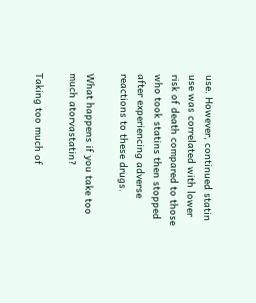use. However, continued statin use was correlated with lower risk of death compared to those who took statins then stopped after experiencing adverse reactions to these drugs.

What happens if you take too much atorvastatin?

Taking too much of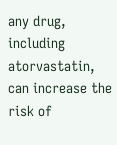any drug, including atorvastatin, can increase the risk of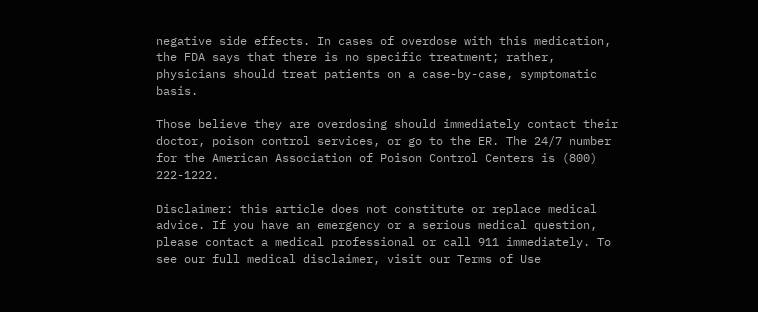negative side effects. In cases of overdose with this medication, the FDA says that there is no specific treatment; rather, physicians should treat patients on a case-by-case, symptomatic basis.

Those believe they are overdosing should immediately contact their doctor, poison control services, or go to the ER. The 24/7 number for the American Association of Poison Control Centers is (800) 222-1222.

Disclaimer: this article does not constitute or replace medical advice. If you have an emergency or a serious medical question, please contact a medical professional or call 911 immediately. To see our full medical disclaimer, visit our Terms of Use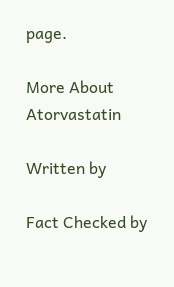page.

More About Atorvastatin

Written by

Fact Checked by